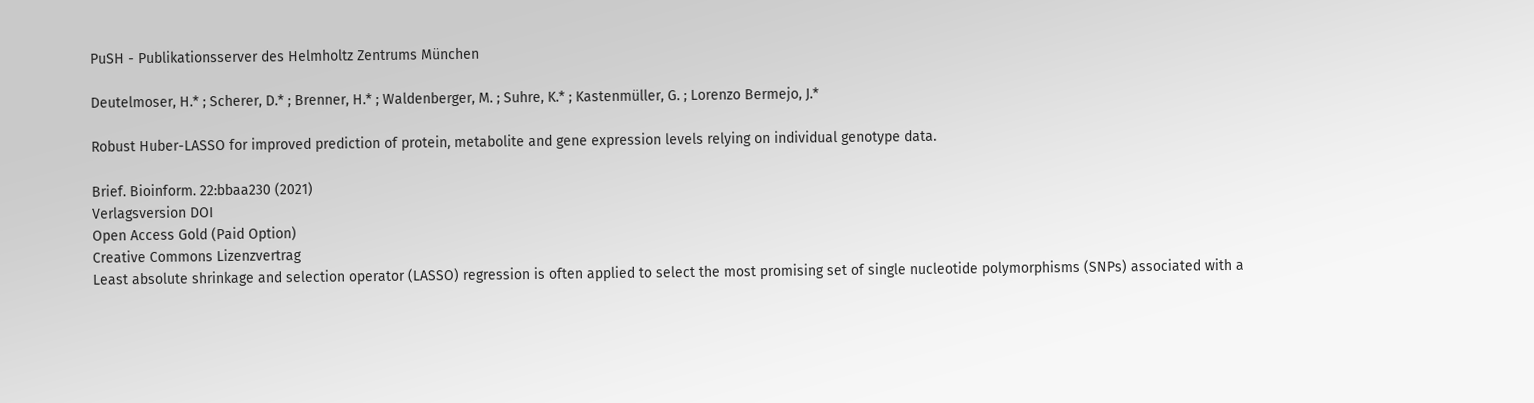PuSH - Publikationsserver des Helmholtz Zentrums München

Deutelmoser, H.* ; Scherer, D.* ; Brenner, H.* ; Waldenberger, M. ; Suhre, K.* ; Kastenmüller, G. ; Lorenzo Bermejo, J.*

Robust Huber-LASSO for improved prediction of protein, metabolite and gene expression levels relying on individual genotype data.

Brief. Bioinform. 22:bbaa230 (2021)
Verlagsversion DOI
Open Access Gold (Paid Option)
Creative Commons Lizenzvertrag
Least absolute shrinkage and selection operator (LASSO) regression is often applied to select the most promising set of single nucleotide polymorphisms (SNPs) associated with a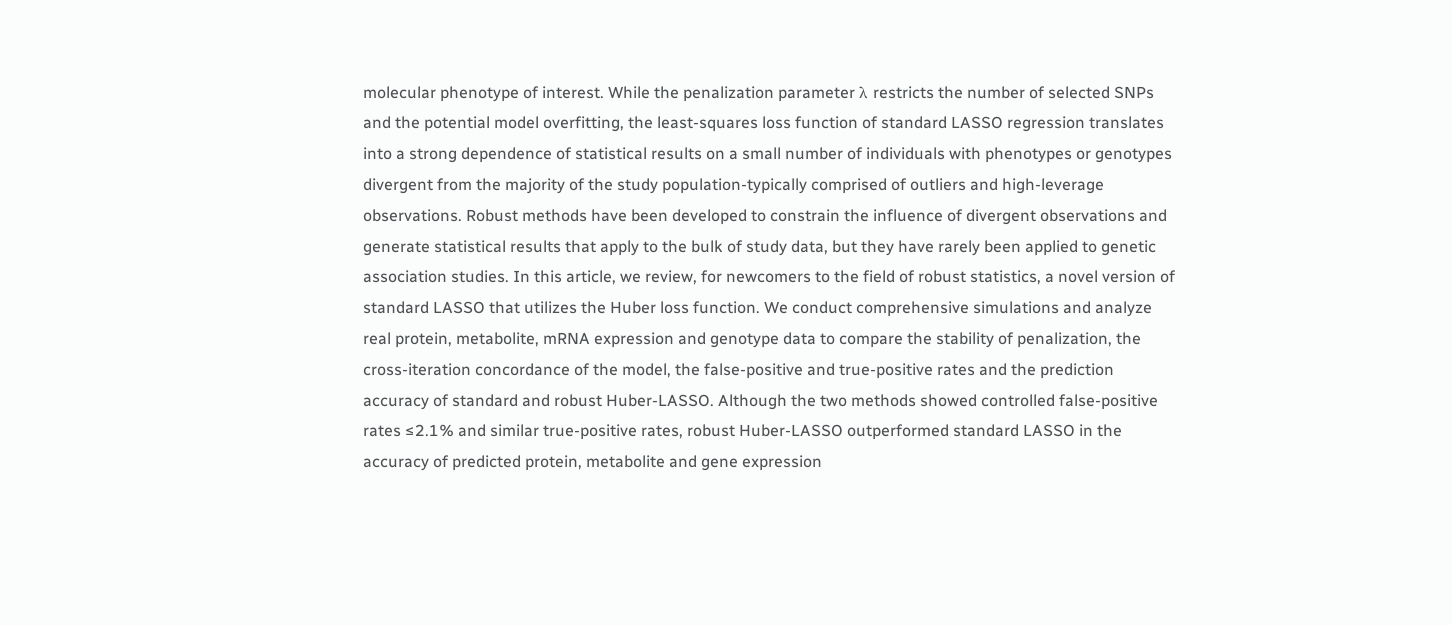molecular phenotype of interest. While the penalization parameter λ restricts the number of selected SNPs and the potential model overfitting, the least-squares loss function of standard LASSO regression translates into a strong dependence of statistical results on a small number of individuals with phenotypes or genotypes divergent from the majority of the study population-typically comprised of outliers and high-leverage observations. Robust methods have been developed to constrain the influence of divergent observations and generate statistical results that apply to the bulk of study data, but they have rarely been applied to genetic association studies. In this article, we review, for newcomers to the field of robust statistics, a novel version of standard LASSO that utilizes the Huber loss function. We conduct comprehensive simulations and analyze real protein, metabolite, mRNA expression and genotype data to compare the stability of penalization, the cross-iteration concordance of the model, the false-positive and true-positive rates and the prediction accuracy of standard and robust Huber-LASSO. Although the two methods showed controlled false-positive rates ≤2.1% and similar true-positive rates, robust Huber-LASSO outperformed standard LASSO in the accuracy of predicted protein, metabolite and gene expression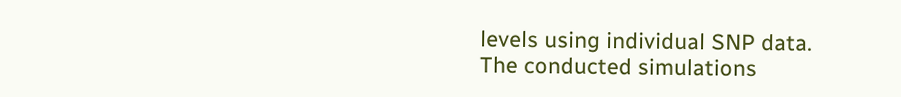levels using individual SNP data. The conducted simulations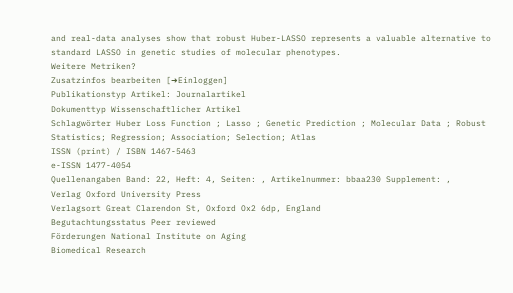and real-data analyses show that robust Huber-LASSO represents a valuable alternative to standard LASSO in genetic studies of molecular phenotypes.
Weitere Metriken?
Zusatzinfos bearbeiten [➜Einloggen]
Publikationstyp Artikel: Journalartikel
Dokumenttyp Wissenschaftlicher Artikel
Schlagwörter Huber Loss Function ; Lasso ; Genetic Prediction ; Molecular Data ; Robust Statistics; Regression; Association; Selection; Atlas
ISSN (print) / ISBN 1467-5463
e-ISSN 1477-4054
Quellenangaben Band: 22, Heft: 4, Seiten: , Artikelnummer: bbaa230 Supplement: ,
Verlag Oxford University Press
Verlagsort Great Clarendon St, Oxford Ox2 6dp, England
Begutachtungsstatus Peer reviewed
Förderungen National Institute on Aging
Biomedical Research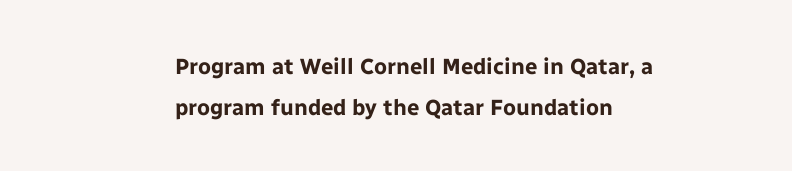Program at Weill Cornell Medicine in Qatar, a program funded by the Qatar Foundation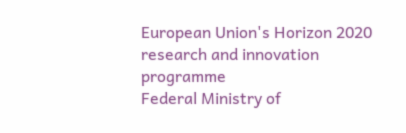European Union's Horizon 2020 research and innovation programme
Federal Ministry of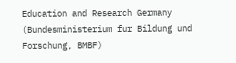Education and Research Germany (Bundesministerium fur Bildung und Forschung, BMBF)